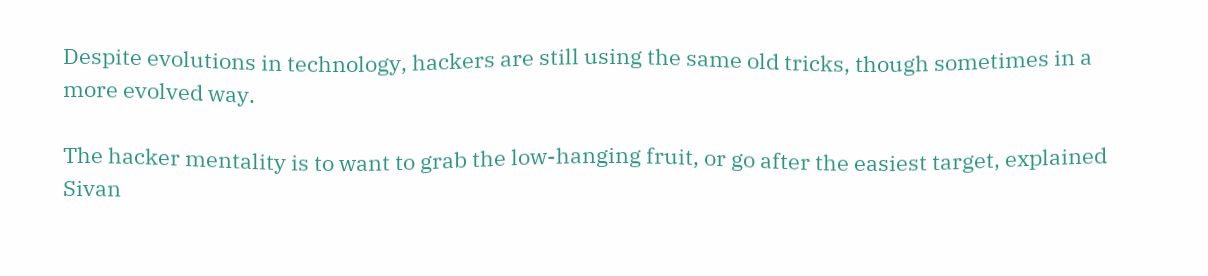Despite evolutions in technology, hackers are still using the same old tricks, though sometimes in a more evolved way.

The hacker mentality is to want to grab the low-hanging fruit, or go after the easiest target, explained Sivan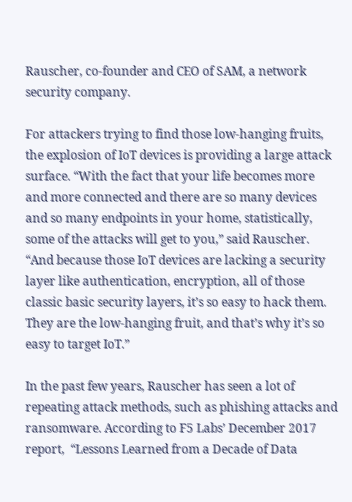Rauscher, co-founder and CEO of SAM, a network security company.

For attackers trying to find those low-hanging fruits, the explosion of IoT devices is providing a large attack surface. “With the fact that your life becomes more and more connected and there are so many devices and so many endpoints in your home, statistically, some of the attacks will get to you,” said Rauscher. “And because those IoT devices are lacking a security layer like authentication, encryption, all of those classic basic security layers, it’s so easy to hack them. They are the low-hanging fruit, and that’s why it’s so easy to target IoT.”

In the past few years, Rauscher has seen a lot of repeating attack methods, such as phishing attacks and ransomware. According to F5 Labs’ December 2017 report,  “Lessons Learned from a Decade of Data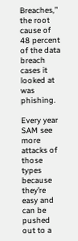Breaches,” the root cause of 48 percent of the data breach cases it looked at was phishing.

Every year SAM see more attacks of those types because they’re easy and can be pushed out to a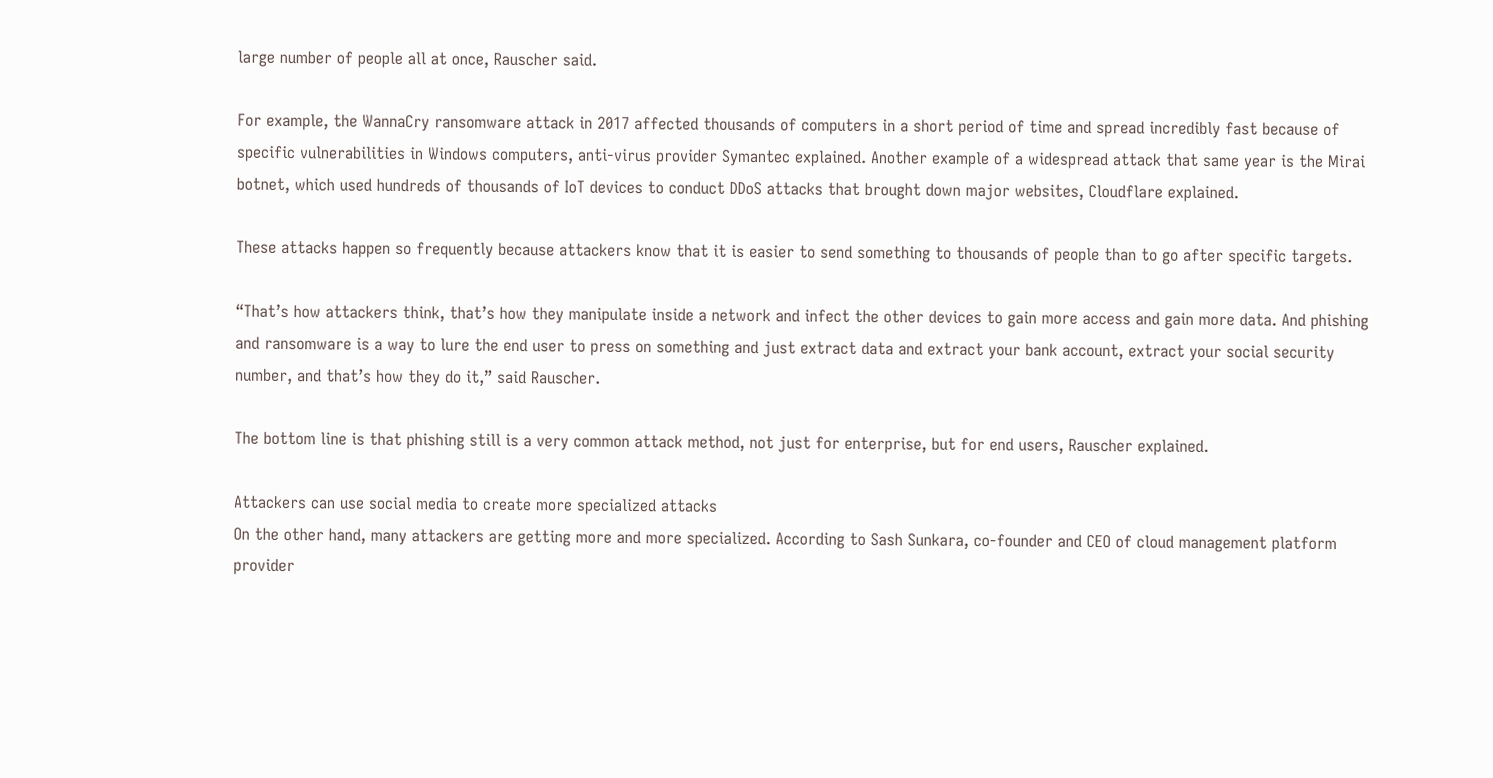large number of people all at once, Rauscher said.

For example, the WannaCry ransomware attack in 2017 affected thousands of computers in a short period of time and spread incredibly fast because of specific vulnerabilities in Windows computers, anti-virus provider Symantec explained. Another example of a widespread attack that same year is the Mirai botnet, which used hundreds of thousands of IoT devices to conduct DDoS attacks that brought down major websites, Cloudflare explained.

These attacks happen so frequently because attackers know that it is easier to send something to thousands of people than to go after specific targets.

“That’s how attackers think, that’s how they manipulate inside a network and infect the other devices to gain more access and gain more data. And phishing and ransomware is a way to lure the end user to press on something and just extract data and extract your bank account, extract your social security number, and that’s how they do it,” said Rauscher.

The bottom line is that phishing still is a very common attack method, not just for enterprise, but for end users, Rauscher explained.

Attackers can use social media to create more specialized attacks
On the other hand, many attackers are getting more and more specialized. According to Sash Sunkara, co-founder and CEO of cloud management platform provider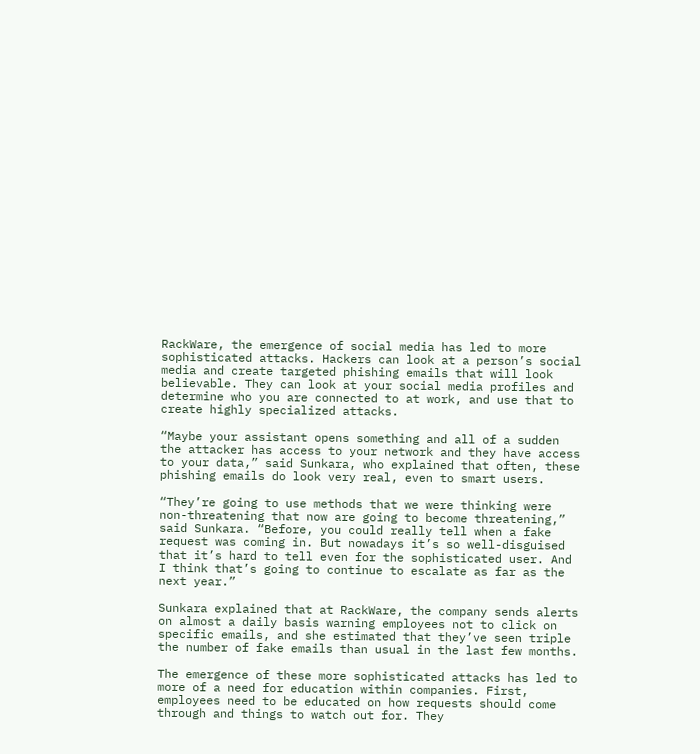RackWare, the emergence of social media has led to more sophisticated attacks. Hackers can look at a person’s social media and create targeted phishing emails that will look believable. They can look at your social media profiles and determine who you are connected to at work, and use that to create highly specialized attacks.

“Maybe your assistant opens something and all of a sudden the attacker has access to your network and they have access to your data,” said Sunkara, who explained that often, these phishing emails do look very real, even to smart users.

“They’re going to use methods that we were thinking were non-threatening that now are going to become threatening,” said Sunkara. “Before, you could really tell when a fake request was coming in. But nowadays it’s so well-disguised that it’s hard to tell even for the sophisticated user. And I think that’s going to continue to escalate as far as the next year.”

Sunkara explained that at RackWare, the company sends alerts on almost a daily basis warning employees not to click on specific emails, and she estimated that they’ve seen triple the number of fake emails than usual in the last few months.

The emergence of these more sophisticated attacks has led to more of a need for education within companies. First, employees need to be educated on how requests should come through and things to watch out for. They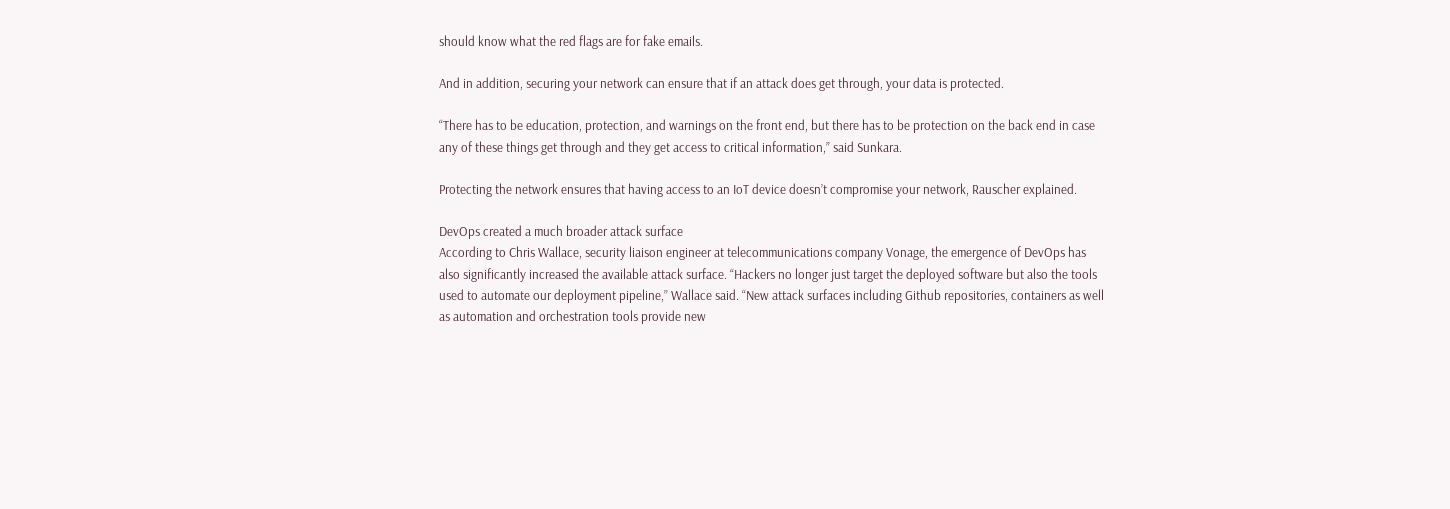should know what the red flags are for fake emails.

And in addition, securing your network can ensure that if an attack does get through, your data is protected.

“There has to be education, protection, and warnings on the front end, but there has to be protection on the back end in case any of these things get through and they get access to critical information,” said Sunkara.

Protecting the network ensures that having access to an IoT device doesn’t compromise your network, Rauscher explained.

DevOps created a much broader attack surface
According to Chris Wallace, security liaison engineer at telecommunications company Vonage, the emergence of DevOps has also significantly increased the available attack surface. “Hackers no longer just target the deployed software but also the tools used to automate our deployment pipeline,” Wallace said. “New attack surfaces including Github repositories, containers as well as automation and orchestration tools provide new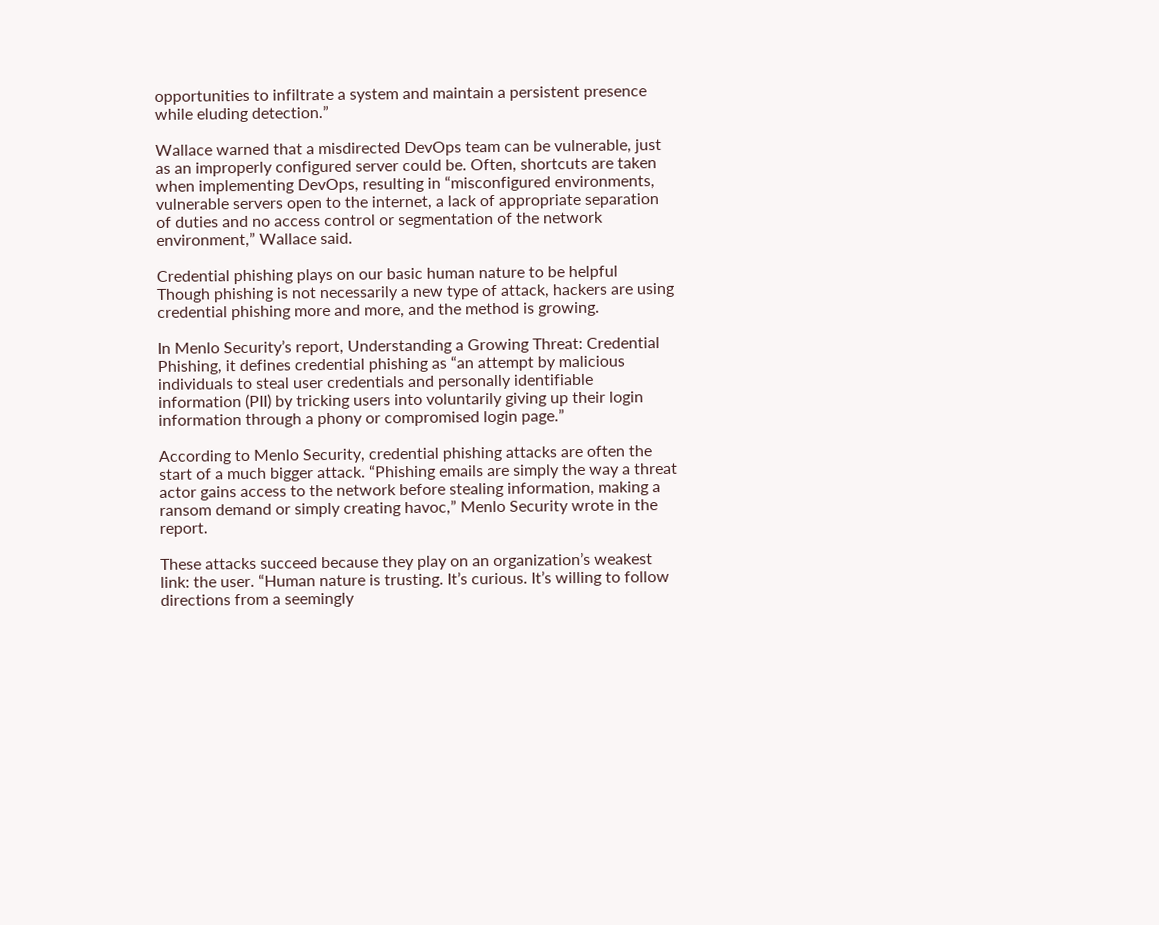opportunities to infiltrate a system and maintain a persistent presence while eluding detection.”

Wallace warned that a misdirected DevOps team can be vulnerable, just as an improperly configured server could be. Often, shortcuts are taken when implementing DevOps, resulting in “misconfigured environments, vulnerable servers open to the internet, a lack of appropriate separation of duties and no access control or segmentation of the network environment,” Wallace said.

Credential phishing plays on our basic human nature to be helpful
Though phishing is not necessarily a new type of attack, hackers are using credential phishing more and more, and the method is growing.

In Menlo Security’s report, Understanding a Growing Threat: Credential Phishing, it defines credential phishing as “an attempt by malicious individuals to steal user credentials and personally identifiable information (PII) by tricking users into voluntarily giving up their login information through a phony or compromised login page.”

According to Menlo Security, credential phishing attacks are often the start of a much bigger attack. “Phishing emails are simply the way a threat actor gains access to the network before stealing information, making a ransom demand or simply creating havoc,” Menlo Security wrote in the report.

These attacks succeed because they play on an organization’s weakest link: the user. “Human nature is trusting. It’s curious. It’s willing to follow directions from a seemingly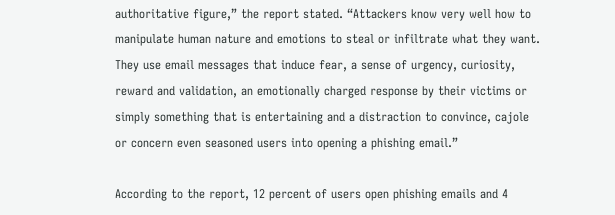authoritative figure,” the report stated. “Attackers know very well how to manipulate human nature and emotions to steal or infiltrate what they want. They use email messages that induce fear, a sense of urgency, curiosity, reward and validation, an emotionally charged response by their victims or simply something that is entertaining and a distraction to convince, cajole or concern even seasoned users into opening a phishing email.”

According to the report, 12 percent of users open phishing emails and 4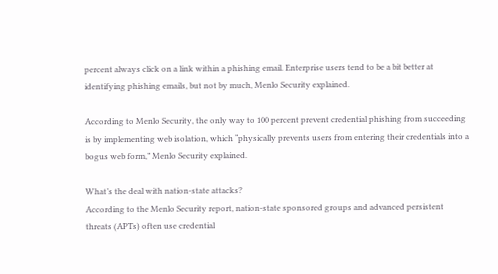percent always click on a link within a phishing email. Enterprise users tend to be a bit better at identifying phishing emails, but not by much, Menlo Security explained.

According to Menlo Security, the only way to 100 percent prevent credential phishing from succeeding is by implementing web isolation, which “physically prevents users from entering their credentials into a bogus web form,” Menlo Security explained.

What’s the deal with nation-state attacks?
According to the Menlo Security report, nation-state sponsored groups and advanced persistent threats (APTs) often use credential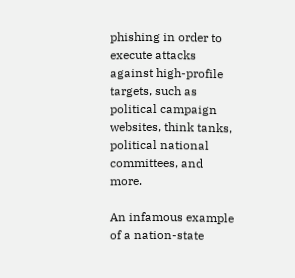phishing in order to execute attacks against high-profile targets, such as political campaign websites, think tanks, political national committees, and more.

An infamous example of a nation-state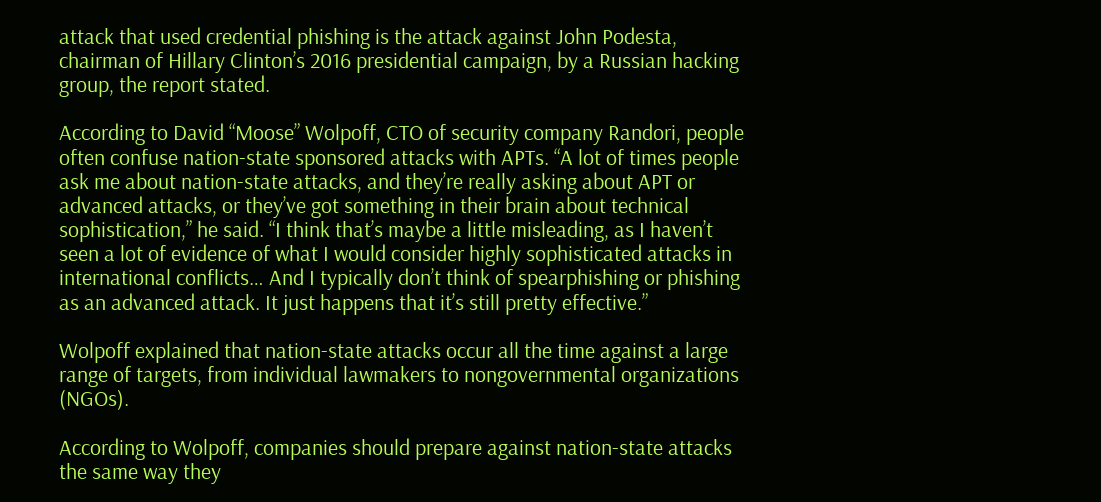attack that used credential phishing is the attack against John Podesta, chairman of Hillary Clinton’s 2016 presidential campaign, by a Russian hacking group, the report stated.

According to David “Moose” Wolpoff, CTO of security company Randori, people often confuse nation-state sponsored attacks with APTs. “A lot of times people ask me about nation-state attacks, and they’re really asking about APT or advanced attacks, or they’ve got something in their brain about technical sophistication,” he said. “I think that’s maybe a little misleading, as I haven’t seen a lot of evidence of what I would consider highly sophisticated attacks in international conflicts… And I typically don’t think of spearphishing or phishing as an advanced attack. It just happens that it’s still pretty effective.”

Wolpoff explained that nation-state attacks occur all the time against a large range of targets, from individual lawmakers to nongovernmental organizations (NGOs).

According to Wolpoff, companies should prepare against nation-state attacks the same way they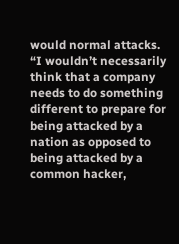would normal attacks. “I wouldn’t necessarily think that a company needs to do something different to prepare for being attacked by a nation as opposed to being attacked by a common hacker,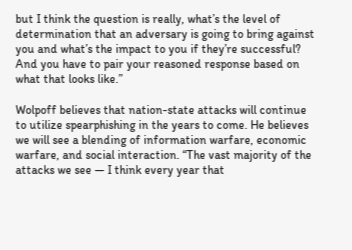but I think the question is really, what’s the level of determination that an adversary is going to bring against you and what’s the impact to you if they’re successful? And you have to pair your reasoned response based on what that looks like.”

Wolpoff believes that nation-state attacks will continue to utilize spearphishing in the years to come. He believes we will see a blending of information warfare, economic warfare, and social interaction. “The vast majority of the attacks we see — I think every year that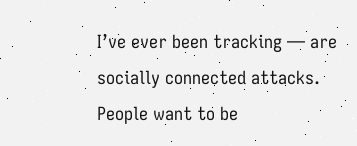I’ve ever been tracking — are socially connected attacks. People want to be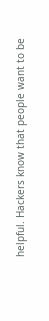helpful. Hackers know that people want to be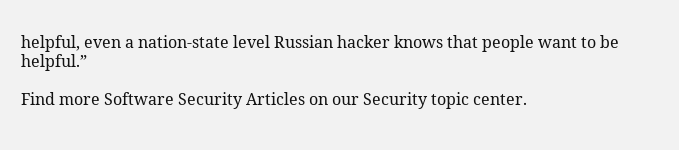helpful, even a nation-state level Russian hacker knows that people want to be helpful.”

Find more Software Security Articles on our Security topic center.